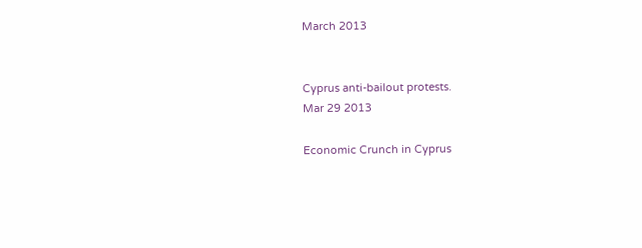March 2013


Cyprus anti-bailout protests.
Mar 29 2013

Economic Crunch in Cyprus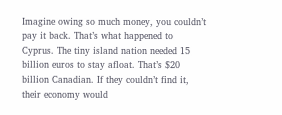Imagine owing so much money, you couldn’t pay it back. That’s what happened to Cyprus. The tiny island nation needed 15 billion euros to stay afloat. That’s $20 billion Canadian. If they couldn’t find it, their economy would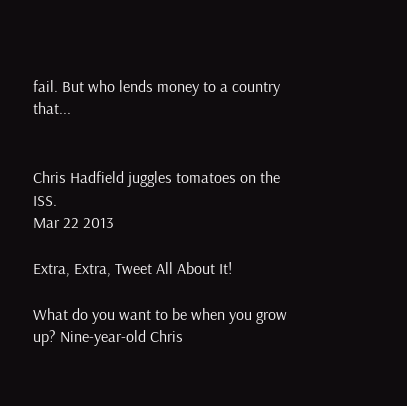fail. But who lends money to a country that...


Chris Hadfield juggles tomatoes on the ISS.
Mar 22 2013

Extra, Extra, Tweet All About It!

What do you want to be when you grow up? Nine-year-old Chris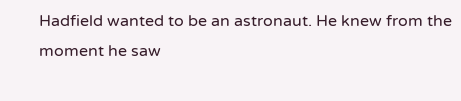Hadfield wanted to be an astronaut. He knew from the moment he saw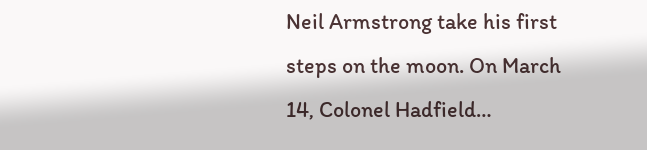Neil Armstrong take his first steps on the moon. On March 14, Colonel Hadfield…